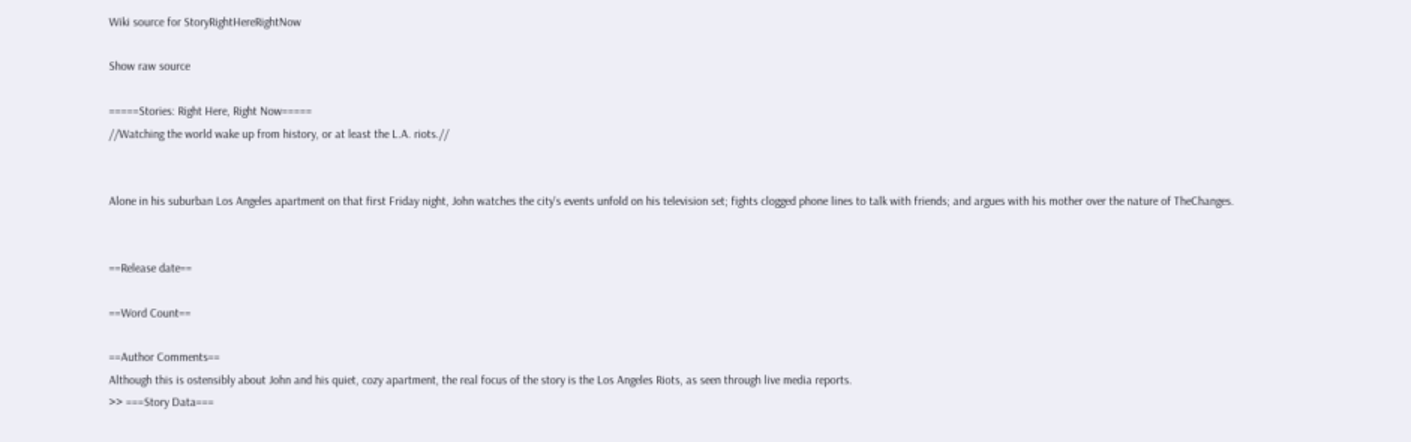Wiki source for StoryRightHereRightNow

Show raw source

=====Stories: Right Here, Right Now=====
//Watching the world wake up from history, or at least the L.A. riots.//


Alone in his suburban Los Angeles apartment on that first Friday night, John watches the city's events unfold on his television set; fights clogged phone lines to talk with friends; and argues with his mother over the nature of TheChanges.


==Release date==

==Word Count==

==Author Comments==
Although this is ostensibly about John and his quiet, cozy apartment, the real focus of the story is the Los Angeles Riots, as seen through live media reports.
>> ===Story Data===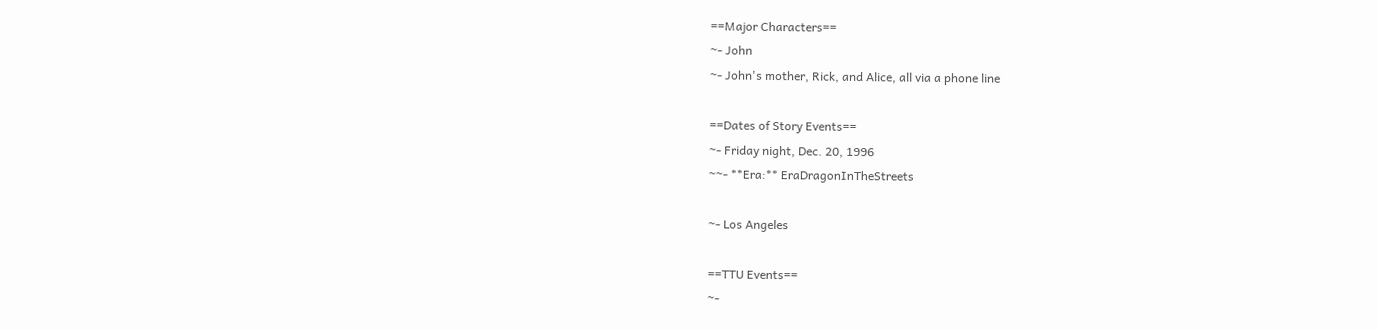==Major Characters==
~- John
~- John's mother, Rick, and Alice, all via a phone line

==Dates of Story Events==
~- Friday night, Dec. 20, 1996
~~- **Era:** EraDragonInTheStreets

~- Los Angeles

==TTU Events==
~-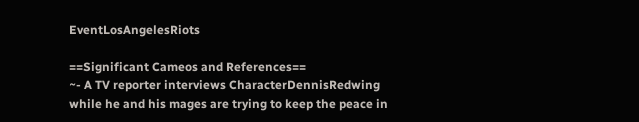EventLosAngelesRiots

==Significant Cameos and References==
~- A TV reporter interviews CharacterDennisRedwing while he and his mages are trying to keep the peace in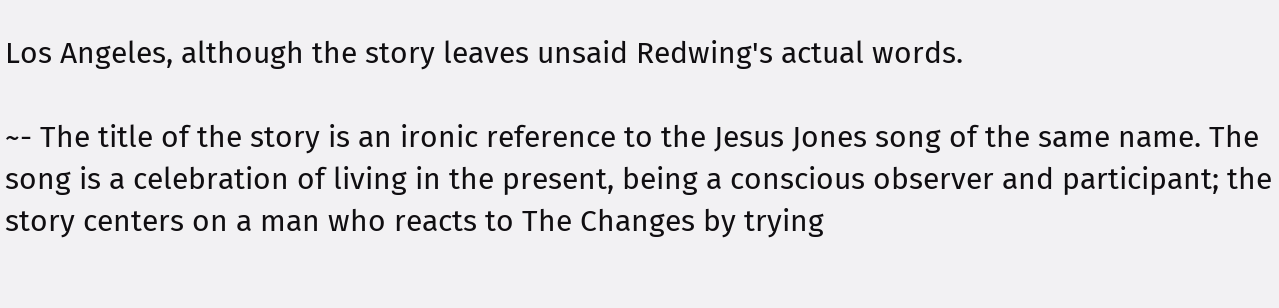Los Angeles, although the story leaves unsaid Redwing's actual words.

~- The title of the story is an ironic reference to the Jesus Jones song of the same name. The song is a celebration of living in the present, being a conscious observer and participant; the story centers on a man who reacts to The Changes by trying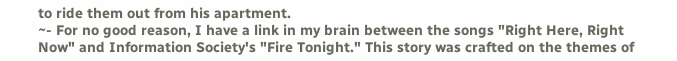to ride them out from his apartment.
~- For no good reason, I have a link in my brain between the songs "Right Here, Right Now" and Information Society's "Fire Tonight." This story was crafted on the themes of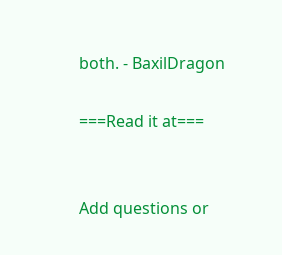both. - BaxilDragon

===Read it at===


Add questions or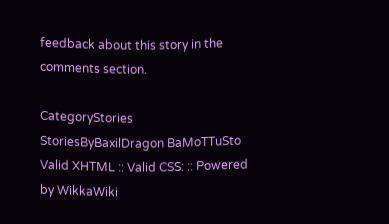feedback about this story in the comments section.

CategoryStories StoriesByBaxilDragon BaMoTTuSto
Valid XHTML :: Valid CSS: :: Powered by WikkaWiki